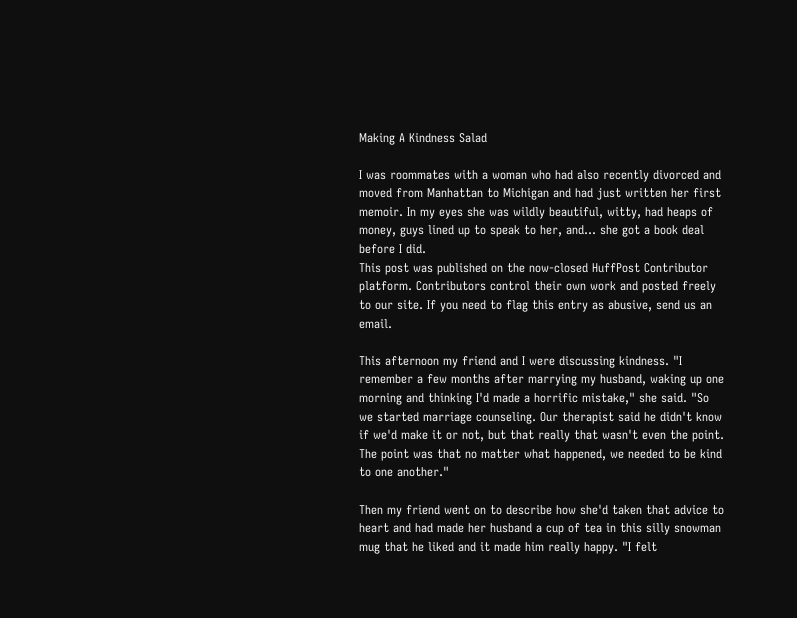Making A Kindness Salad

I was roommates with a woman who had also recently divorced and moved from Manhattan to Michigan and had just written her first memoir. In my eyes she was wildly beautiful, witty, had heaps of money, guys lined up to speak to her, and... she got a book deal before I did.
This post was published on the now-closed HuffPost Contributor platform. Contributors control their own work and posted freely to our site. If you need to flag this entry as abusive, send us an email.

This afternoon my friend and I were discussing kindness. "I remember a few months after marrying my husband, waking up one morning and thinking I'd made a horrific mistake," she said. "So we started marriage counseling. Our therapist said he didn't know if we'd make it or not, but that really that wasn't even the point. The point was that no matter what happened, we needed to be kind to one another."

Then my friend went on to describe how she'd taken that advice to heart and had made her husband a cup of tea in this silly snowman mug that he liked and it made him really happy. "I felt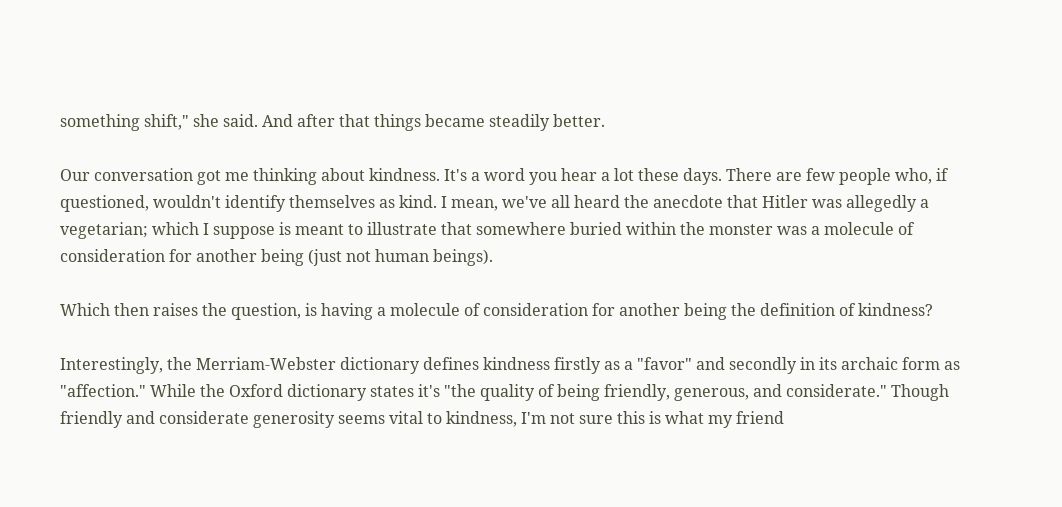something shift," she said. And after that things became steadily better.

Our conversation got me thinking about kindness. It's a word you hear a lot these days. There are few people who, if questioned, wouldn't identify themselves as kind. I mean, we've all heard the anecdote that Hitler was allegedly a vegetarian; which I suppose is meant to illustrate that somewhere buried within the monster was a molecule of consideration for another being (just not human beings).

Which then raises the question, is having a molecule of consideration for another being the definition of kindness?

Interestingly, the Merriam-Webster dictionary defines kindness firstly as a "favor" and secondly in its archaic form as "affection." While the Oxford dictionary states it's "the quality of being friendly, generous, and considerate." Though friendly and considerate generosity seems vital to kindness, I'm not sure this is what my friend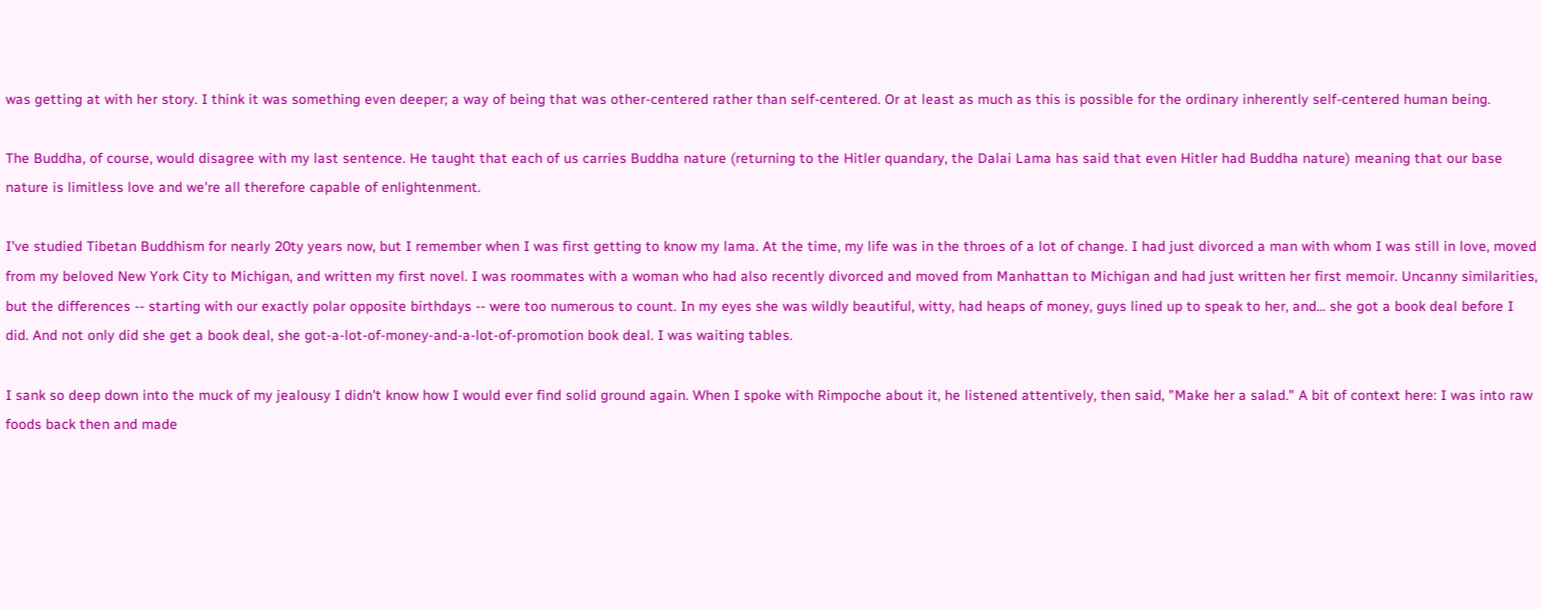was getting at with her story. I think it was something even deeper; a way of being that was other-centered rather than self-centered. Or at least as much as this is possible for the ordinary inherently self-centered human being.

The Buddha, of course, would disagree with my last sentence. He taught that each of us carries Buddha nature (returning to the Hitler quandary, the Dalai Lama has said that even Hitler had Buddha nature) meaning that our base nature is limitless love and we're all therefore capable of enlightenment.

I've studied Tibetan Buddhism for nearly 20ty years now, but I remember when I was first getting to know my lama. At the time, my life was in the throes of a lot of change. I had just divorced a man with whom I was still in love, moved from my beloved New York City to Michigan, and written my first novel. I was roommates with a woman who had also recently divorced and moved from Manhattan to Michigan and had just written her first memoir. Uncanny similarities, but the differences -- starting with our exactly polar opposite birthdays -- were too numerous to count. In my eyes she was wildly beautiful, witty, had heaps of money, guys lined up to speak to her, and... she got a book deal before I did. And not only did she get a book deal, she got-a-lot-of-money-and-a-lot-of-promotion book deal. I was waiting tables.

I sank so deep down into the muck of my jealousy I didn't know how I would ever find solid ground again. When I spoke with Rimpoche about it, he listened attentively, then said, "Make her a salad." A bit of context here: I was into raw foods back then and made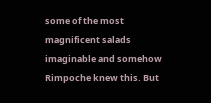some of the most magnificent salads imaginable and somehow Rimpoche knew this. But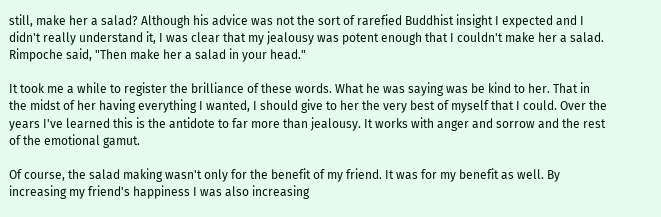still, make her a salad? Although his advice was not the sort of rarefied Buddhist insight I expected and I didn't really understand it, I was clear that my jealousy was potent enough that I couldn't make her a salad. Rimpoche said, "Then make her a salad in your head."

It took me a while to register the brilliance of these words. What he was saying was be kind to her. That in the midst of her having everything I wanted, I should give to her the very best of myself that I could. Over the years I've learned this is the antidote to far more than jealousy. It works with anger and sorrow and the rest of the emotional gamut.

Of course, the salad making wasn't only for the benefit of my friend. It was for my benefit as well. By increasing my friend's happiness I was also increasing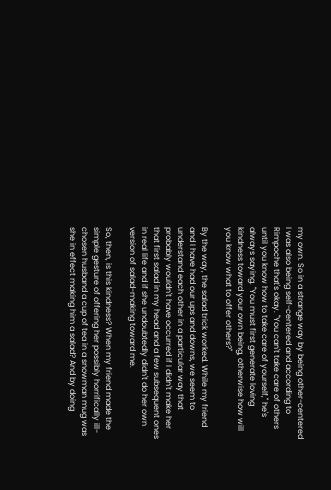my own. So in a strange way by being other-centered I was also being self-centered and according to Rimpoche that's okay. "You can't take care of others until you know how to take care of yourself," he's always saying. "You must first generate loving kindness toward your own being, otherwise how will you know what to offer others?"

By the way, the salad trick worked. While my friend and I have had our ups and downs, we seem to understand each other in a particular way that probably wouldn't have occurred if I didn't make her that first salad in my head and a few subsequent ones in real life and if she undoubtedly didn't do her own version of salad-making toward me.

So, then, is this kindness? When my friend made the simple gesture of offering her possibly horrifically ill-chosen husband a cup of tea in a snowman mug was she in effect making him a salad? And by doing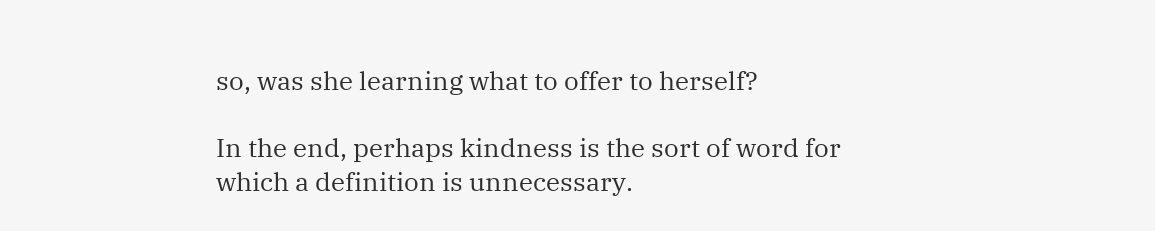so, was she learning what to offer to herself?

In the end, perhaps kindness is the sort of word for which a definition is unnecessary.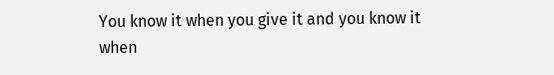You know it when you give it and you know it when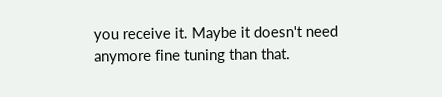you receive it. Maybe it doesn't need anymore fine tuning than that.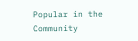Popular in the Community